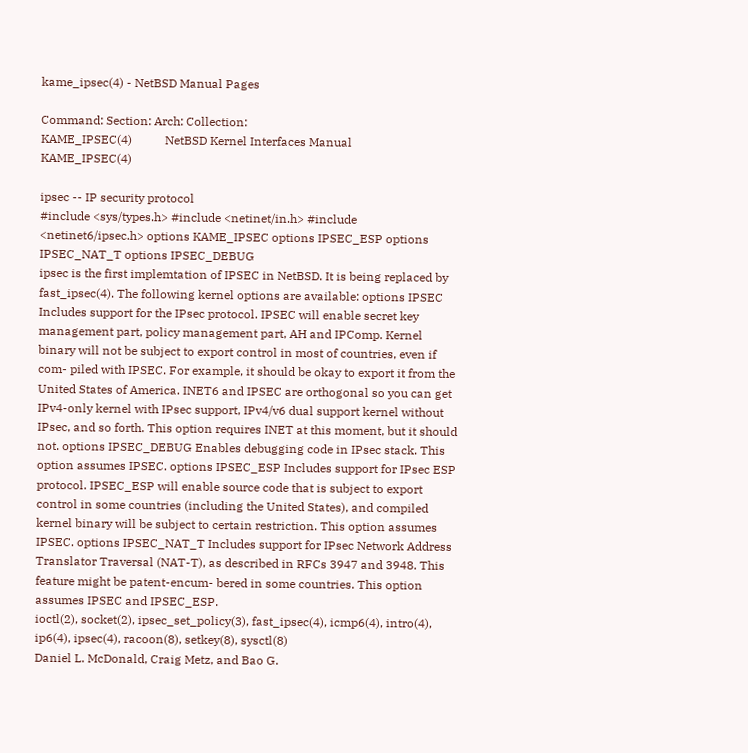kame_ipsec(4) - NetBSD Manual Pages

Command: Section: Arch: Collection:
KAME_IPSEC(4)           NetBSD Kernel Interfaces Manual          KAME_IPSEC(4)

ipsec -- IP security protocol
#include <sys/types.h> #include <netinet/in.h> #include <netinet6/ipsec.h> options KAME_IPSEC options IPSEC_ESP options IPSEC_NAT_T options IPSEC_DEBUG
ipsec is the first implemtation of IPSEC in NetBSD. It is being replaced by fast_ipsec(4). The following kernel options are available: options IPSEC Includes support for the IPsec protocol. IPSEC will enable secret key management part, policy management part, AH and IPComp. Kernel binary will not be subject to export control in most of countries, even if com- piled with IPSEC. For example, it should be okay to export it from the United States of America. INET6 and IPSEC are orthogonal so you can get IPv4-only kernel with IPsec support, IPv4/v6 dual support kernel without IPsec, and so forth. This option requires INET at this moment, but it should not. options IPSEC_DEBUG Enables debugging code in IPsec stack. This option assumes IPSEC. options IPSEC_ESP Includes support for IPsec ESP protocol. IPSEC_ESP will enable source code that is subject to export control in some countries (including the United States), and compiled kernel binary will be subject to certain restriction. This option assumes IPSEC. options IPSEC_NAT_T Includes support for IPsec Network Address Translator Traversal (NAT-T), as described in RFCs 3947 and 3948. This feature might be patent-encum- bered in some countries. This option assumes IPSEC and IPSEC_ESP.
ioctl(2), socket(2), ipsec_set_policy(3), fast_ipsec(4), icmp6(4), intro(4), ip6(4), ipsec(4), racoon(8), setkey(8), sysctl(8)
Daniel L. McDonald, Craig Metz, and Bao G.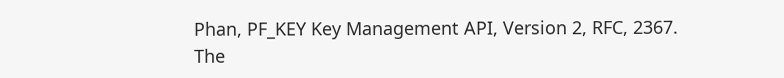Phan, PF_KEY Key Management API, Version 2, RFC, 2367.
The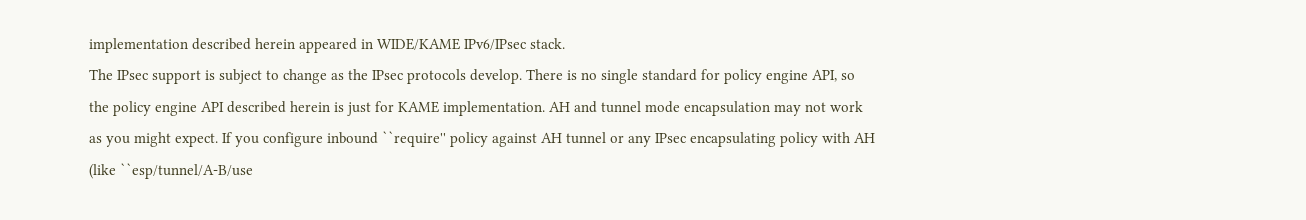implementation described herein appeared in WIDE/KAME IPv6/IPsec stack.
The IPsec support is subject to change as the IPsec protocols develop. There is no single standard for policy engine API, so the policy engine API described herein is just for KAME implementation. AH and tunnel mode encapsulation may not work as you might expect. If you configure inbound ``require'' policy against AH tunnel or any IPsec encapsulating policy with AH (like ``esp/tunnel/A-B/use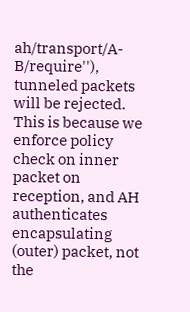ah/transport/A-B/require''), tunneled packets will be rejected. This is because we enforce policy check on inner packet on reception, and AH authenticates encapsulating (outer) packet, not the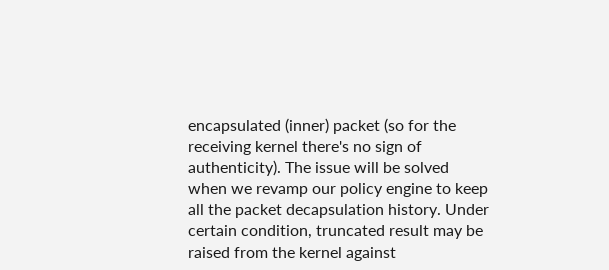encapsulated (inner) packet (so for the receiving kernel there's no sign of authenticity). The issue will be solved when we revamp our policy engine to keep all the packet decapsulation history. Under certain condition, truncated result may be raised from the kernel against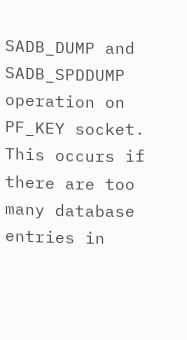SADB_DUMP and SADB_SPDDUMP operation on PF_KEY socket. This occurs if there are too many database entries in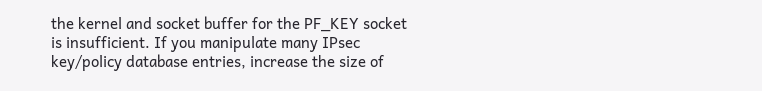the kernel and socket buffer for the PF_KEY socket is insufficient. If you manipulate many IPsec key/policy database entries, increase the size of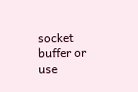socket buffer or use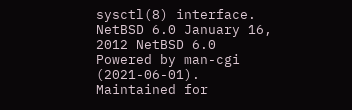sysctl(8) interface. NetBSD 6.0 January 16, 2012 NetBSD 6.0
Powered by man-cgi (2021-06-01). Maintained for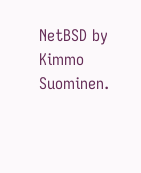NetBSD by Kimmo Suominen.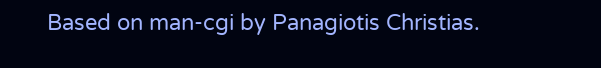Based on man-cgi by Panagiotis Christias.